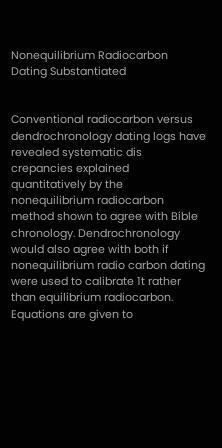Nonequilibrium Radiocarbon Dating Substantiated


Conventional radiocarbon versus dendrochronology dating logs have revealed systematic dis crepancies explained quantitatively by the nonequilibrium radiocarbon method shown to agree with Bible chronology. Dendrochronology would also agree with both if nonequilibrium radio carbon dating were used to calibrate 1t rather than equilibrium radiocarbon. Equations are given to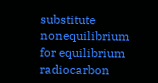substitute nonequilibrium for equilibrium radiocarbon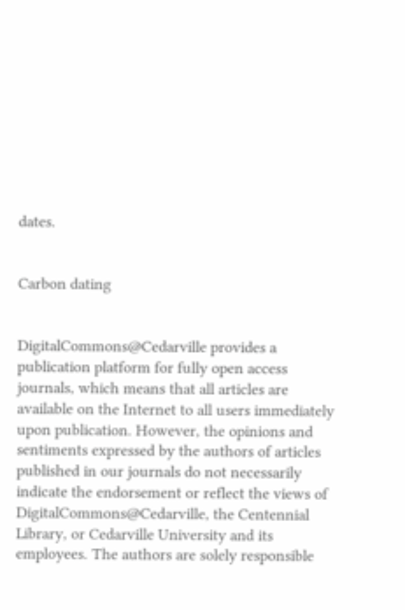dates.


Carbon dating


DigitalCommons@Cedarville provides a publication platform for fully open access journals, which means that all articles are available on the Internet to all users immediately upon publication. However, the opinions and sentiments expressed by the authors of articles published in our journals do not necessarily indicate the endorsement or reflect the views of DigitalCommons@Cedarville, the Centennial Library, or Cedarville University and its employees. The authors are solely responsible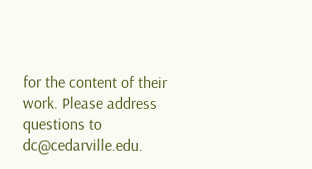for the content of their work. Please address questions to dc@cedarville.edu.